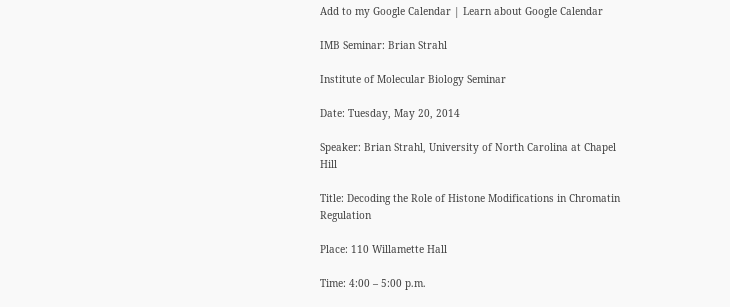Add to my Google Calendar | Learn about Google Calendar

IMB Seminar: Brian Strahl

Institute of Molecular Biology Seminar

Date: Tuesday, May 20, 2014

Speaker: Brian Strahl, University of North Carolina at Chapel Hill

Title: Decoding the Role of Histone Modifications in Chromatin Regulation

Place: 110 Willamette Hall

Time: 4:00 – 5:00 p.m.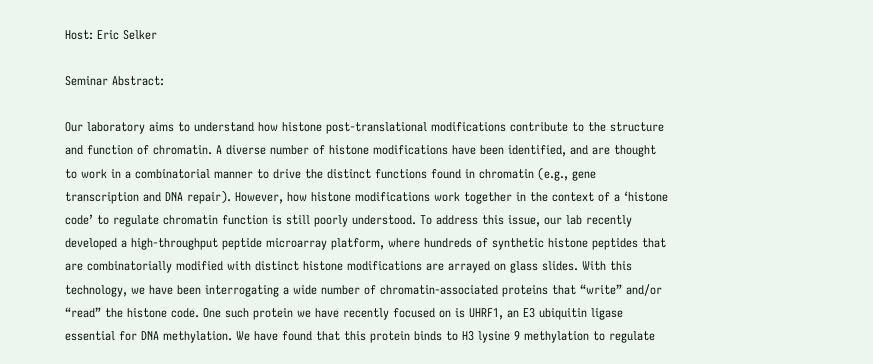Host: Eric Selker

Seminar Abstract:

Our laboratory aims to understand how histone post-translational modifications contribute to the structure and function of chromatin. A diverse number of histone modifications have been identified, and are thought to work in a combinatorial manner to drive the distinct functions found in chromatin (e.g., gene transcription and DNA repair). However, how histone modifications work together in the context of a ‘histone code’ to regulate chromatin function is still poorly understood. To address this issue, our lab recently developed a high-throughput peptide microarray platform, where hundreds of synthetic histone peptides that are combinatorially modified with distinct histone modifications are arrayed on glass slides. With this technology, we have been interrogating a wide number of chromatin-associated proteins that “write” and/or “read” the histone code. One such protein we have recently focused on is UHRF1, an E3 ubiquitin ligase essential for DNA methylation. We have found that this protein binds to H3 lysine 9 methylation to regulate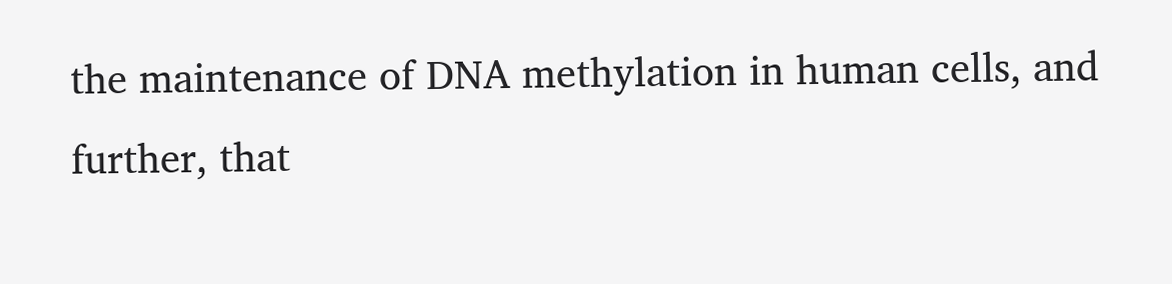the maintenance of DNA methylation in human cells, and further, that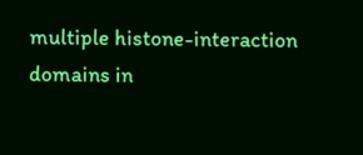multiple histone-interaction domains in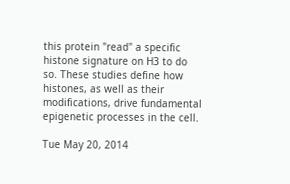this protein "read" a specific histone signature on H3 to do so. These studies define how histones, as well as their modifications, drive fundamental epigenetic processes in the cell.

Tue May 20, 2014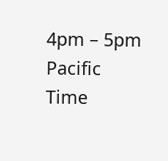4pm – 5pm Pacific Time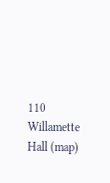110 Willamette Hall (map)